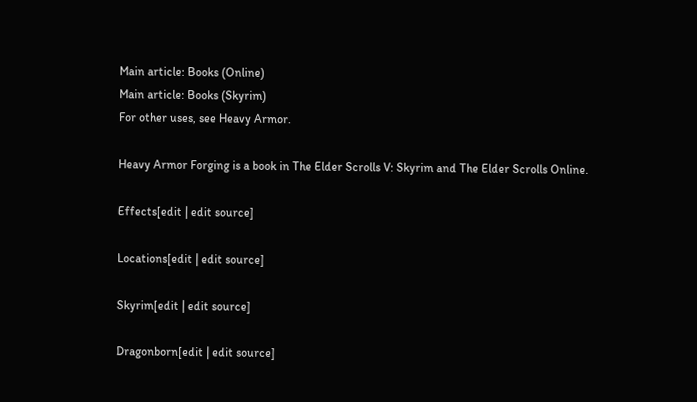Main article: Books (Online)
Main article: Books (Skyrim)
For other uses, see Heavy Armor.

Heavy Armor Forging is a book in The Elder Scrolls V: Skyrim and The Elder Scrolls Online.

Effects[edit | edit source]

Locations[edit | edit source]

Skyrim[edit | edit source]

Dragonborn[edit | edit source]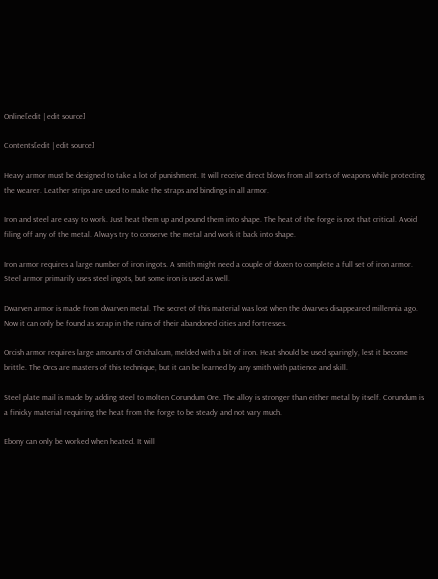Online[edit | edit source]

Contents[edit | edit source]

Heavy armor must be designed to take a lot of punishment. It will receive direct blows from all sorts of weapons while protecting the wearer. Leather strips are used to make the straps and bindings in all armor.

Iron and steel are easy to work. Just heat them up and pound them into shape. The heat of the forge is not that critical. Avoid filing off any of the metal. Always try to conserve the metal and work it back into shape.

Iron armor requires a large number of iron ingots. A smith might need a couple of dozen to complete a full set of iron armor. Steel armor primarily uses steel ingots, but some iron is used as well.

Dwarven armor is made from dwarven metal. The secret of this material was lost when the dwarves disappeared millennia ago. Now it can only be found as scrap in the ruins of their abandoned cities and fortresses.

Orcish armor requires large amounts of Orichalcum, melded with a bit of iron. Heat should be used sparingly, lest it become brittle. The Orcs are masters of this technique, but it can be learned by any smith with patience and skill.

Steel plate mail is made by adding steel to molten Corundum Ore. The alloy is stronger than either metal by itself. Corundum is a finicky material requiring the heat from the forge to be steady and not vary much.

Ebony can only be worked when heated. It will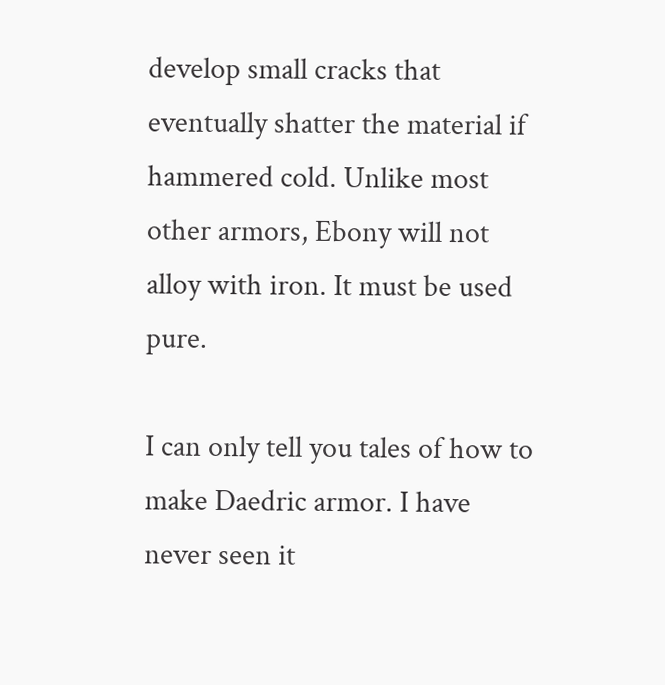develop small cracks that eventually shatter the material if hammered cold. Unlike most other armors, Ebony will not alloy with iron. It must be used pure.

I can only tell you tales of how to make Daedric armor. I have never seen it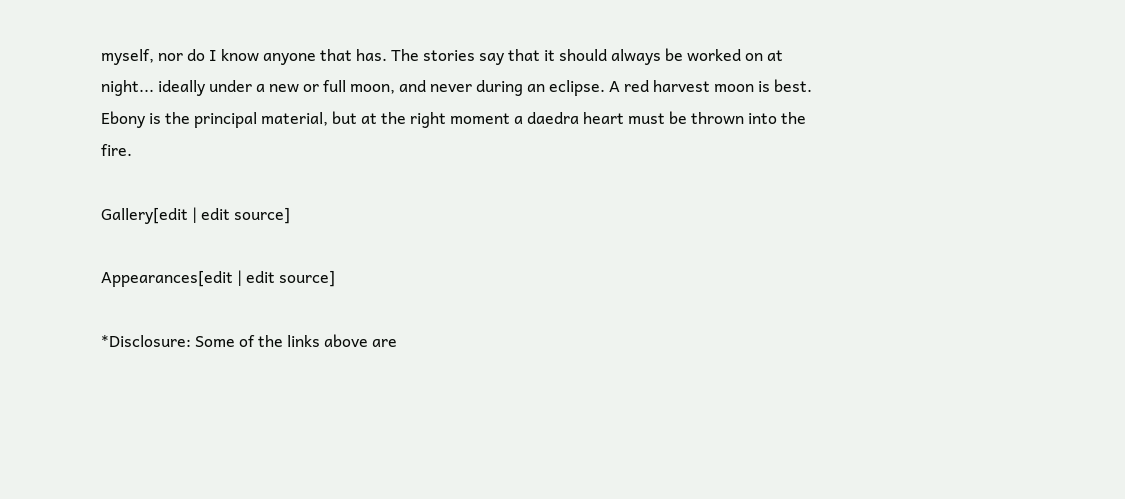myself, nor do I know anyone that has. The stories say that it should always be worked on at night... ideally under a new or full moon, and never during an eclipse. A red harvest moon is best. Ebony is the principal material, but at the right moment a daedra heart must be thrown into the fire.

Gallery[edit | edit source]

Appearances[edit | edit source]

*Disclosure: Some of the links above are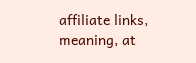affiliate links, meaning, at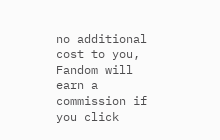no additional cost to you, Fandom will earn a commission if you click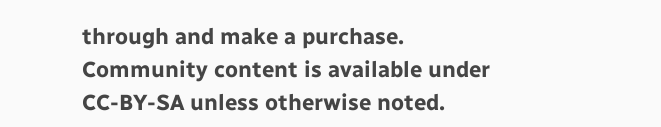through and make a purchase. Community content is available under CC-BY-SA unless otherwise noted.